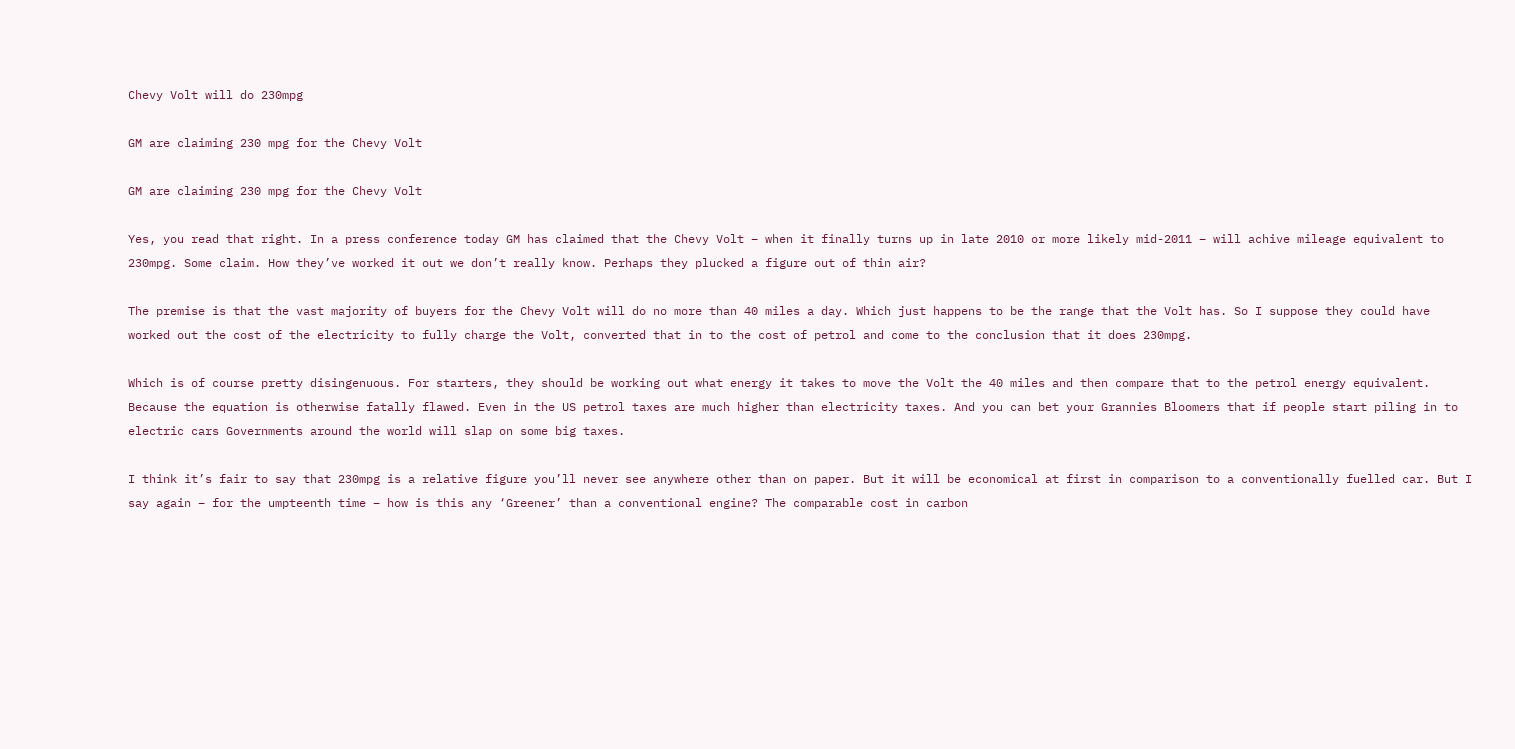Chevy Volt will do 230mpg

GM are claiming 230 mpg for the Chevy Volt

GM are claiming 230 mpg for the Chevy Volt

Yes, you read that right. In a press conference today GM has claimed that the Chevy Volt – when it finally turns up in late 2010 or more likely mid-2011 – will achive mileage equivalent to 230mpg. Some claim. How they’ve worked it out we don’t really know. Perhaps they plucked a figure out of thin air?

The premise is that the vast majority of buyers for the Chevy Volt will do no more than 40 miles a day. Which just happens to be the range that the Volt has. So I suppose they could have worked out the cost of the electricity to fully charge the Volt, converted that in to the cost of petrol and come to the conclusion that it does 230mpg.

Which is of course pretty disingenuous. For starters, they should be working out what energy it takes to move the Volt the 40 miles and then compare that to the petrol energy equivalent. Because the equation is otherwise fatally flawed. Even in the US petrol taxes are much higher than electricity taxes. And you can bet your Grannies Bloomers that if people start piling in to electric cars Governments around the world will slap on some big taxes.

I think it’s fair to say that 230mpg is a relative figure you’ll never see anywhere other than on paper. But it will be economical at first in comparison to a conventionally fuelled car. But I say again – for the umpteenth time – how is this any ‘Greener’ than a conventional engine? The comparable cost in carbon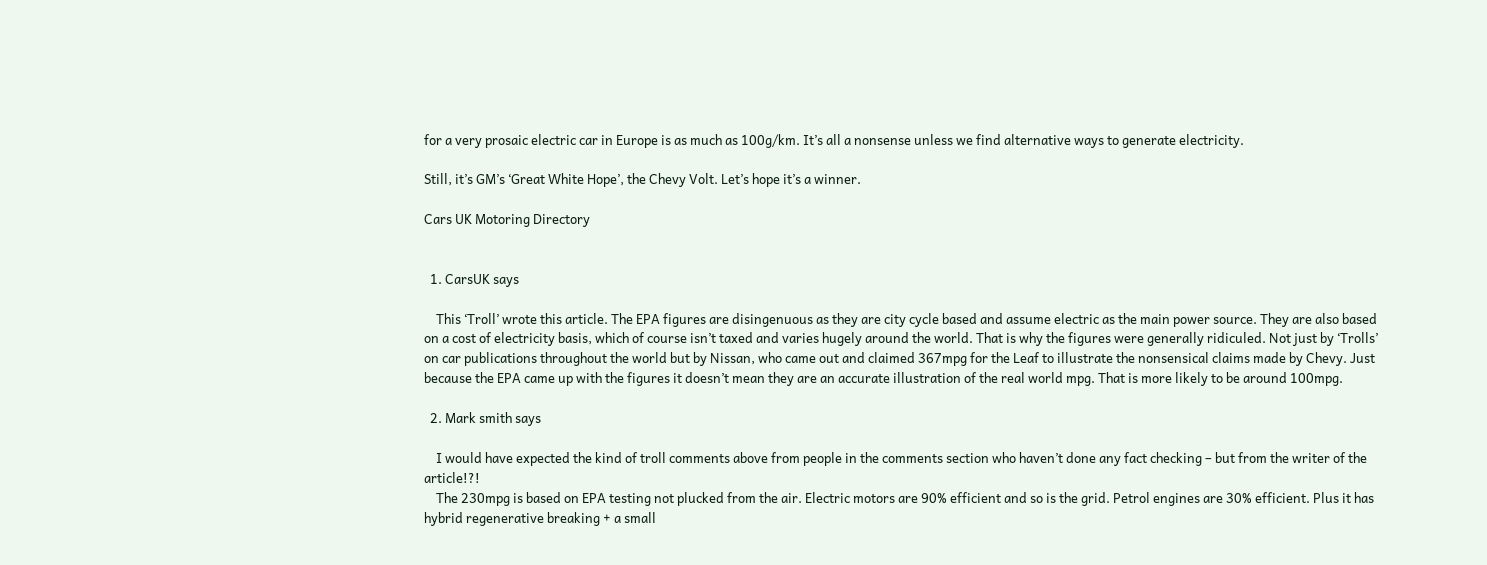for a very prosaic electric car in Europe is as much as 100g/km. It’s all a nonsense unless we find alternative ways to generate electricity.

Still, it’s GM’s ‘Great White Hope’, the Chevy Volt. Let’s hope it’s a winner.

Cars UK Motoring Directory


  1. CarsUK says

    This ‘Troll’ wrote this article. The EPA figures are disingenuous as they are city cycle based and assume electric as the main power source. They are also based on a cost of electricity basis, which of course isn’t taxed and varies hugely around the world. That is why the figures were generally ridiculed. Not just by ‘Trolls’ on car publications throughout the world but by Nissan, who came out and claimed 367mpg for the Leaf to illustrate the nonsensical claims made by Chevy. Just because the EPA came up with the figures it doesn’t mean they are an accurate illustration of the real world mpg. That is more likely to be around 100mpg.

  2. Mark smith says

    I would have expected the kind of troll comments above from people in the comments section who haven’t done any fact checking – but from the writer of the article!?!
    The 230mpg is based on EPA testing not plucked from the air. Electric motors are 90% efficient and so is the grid. Petrol engines are 30% efficient. Plus it has hybrid regenerative breaking + a small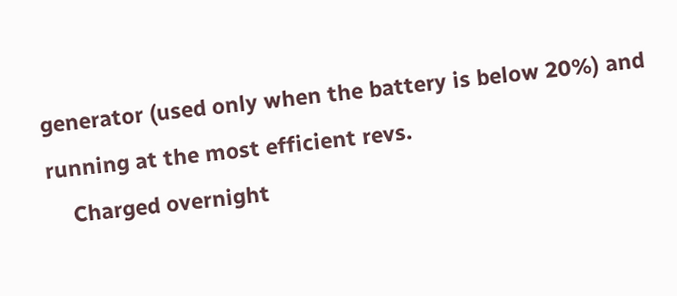generator (used only when the battery is below 20%) and running at the most efficient revs.
    Charged overnight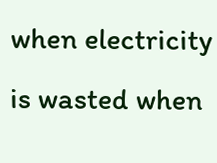when electricity is wasted when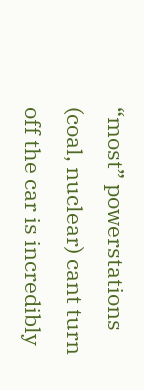“most” powerstations (coal, nuclear) cant turn off the car is incredibly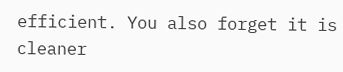efficient. You also forget it is cleaner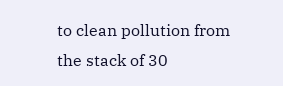to clean pollution from the stack of 30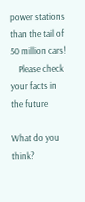power stations than the tail of 50 million cars!
    Please check your facts in the future

What do you think?